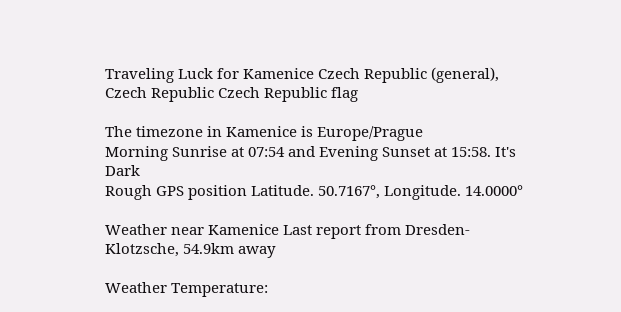Traveling Luck for Kamenice Czech Republic (general), Czech Republic Czech Republic flag

The timezone in Kamenice is Europe/Prague
Morning Sunrise at 07:54 and Evening Sunset at 15:58. It's Dark
Rough GPS position Latitude. 50.7167°, Longitude. 14.0000°

Weather near Kamenice Last report from Dresden-Klotzsche, 54.9km away

Weather Temperature: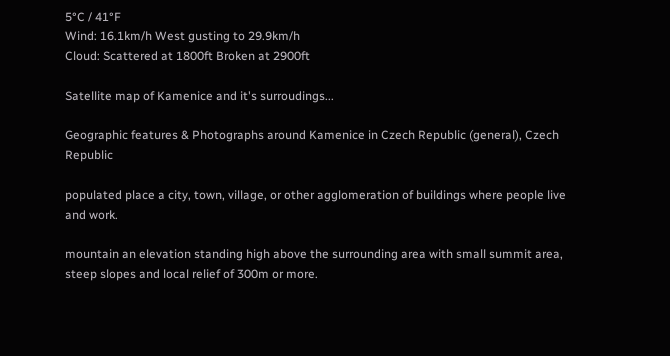5°C / 41°F
Wind: 16.1km/h West gusting to 29.9km/h
Cloud: Scattered at 1800ft Broken at 2900ft

Satellite map of Kamenice and it's surroudings...

Geographic features & Photographs around Kamenice in Czech Republic (general), Czech Republic

populated place a city, town, village, or other agglomeration of buildings where people live and work.

mountain an elevation standing high above the surrounding area with small summit area, steep slopes and local relief of 300m or more.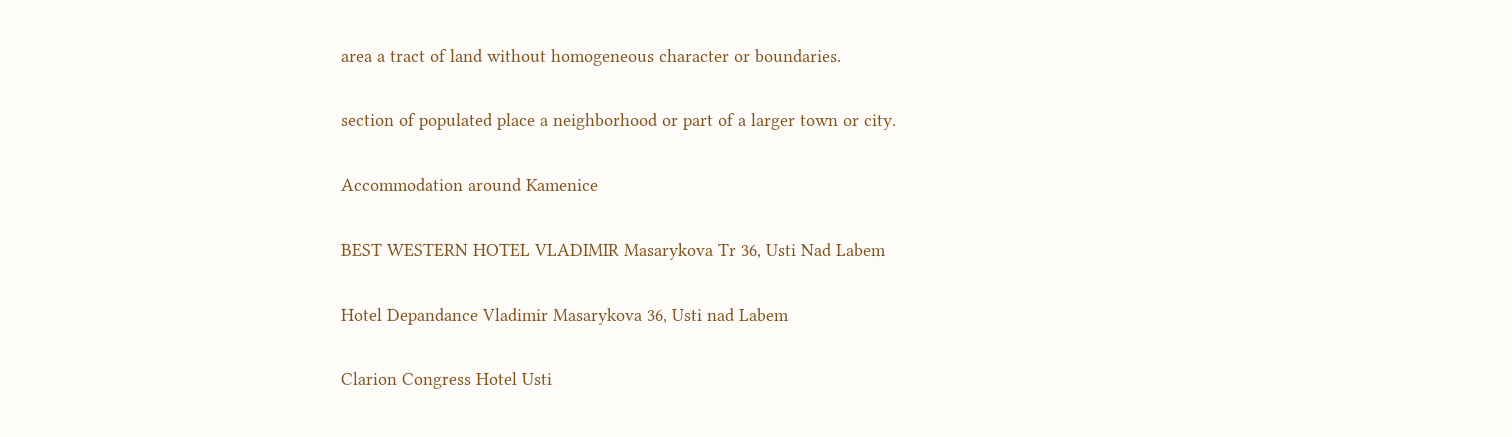area a tract of land without homogeneous character or boundaries.

section of populated place a neighborhood or part of a larger town or city.

Accommodation around Kamenice

BEST WESTERN HOTEL VLADIMIR Masarykova Tr 36, Usti Nad Labem

Hotel Depandance Vladimir Masarykova 36, Usti nad Labem

Clarion Congress Hotel Usti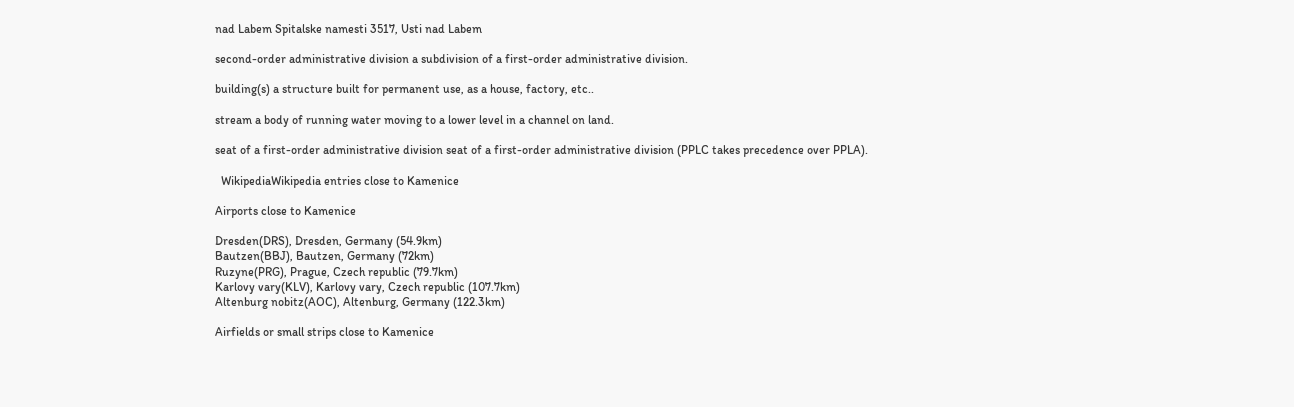nad Labem Spitalske namesti 3517, Usti nad Labem

second-order administrative division a subdivision of a first-order administrative division.

building(s) a structure built for permanent use, as a house, factory, etc..

stream a body of running water moving to a lower level in a channel on land.

seat of a first-order administrative division seat of a first-order administrative division (PPLC takes precedence over PPLA).

  WikipediaWikipedia entries close to Kamenice

Airports close to Kamenice

Dresden(DRS), Dresden, Germany (54.9km)
Bautzen(BBJ), Bautzen, Germany (72km)
Ruzyne(PRG), Prague, Czech republic (79.7km)
Karlovy vary(KLV), Karlovy vary, Czech republic (107.7km)
Altenburg nobitz(AOC), Altenburg, Germany (122.3km)

Airfields or small strips close to Kamenice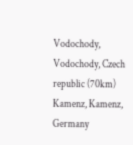Vodochody, Vodochody, Czech republic (70km)
Kamenz, Kamenz, Germany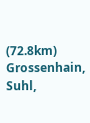(72.8km)
Grossenhain, Suhl,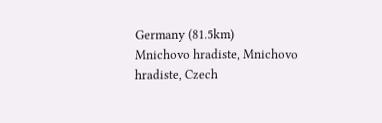Germany (81.5km)
Mnichovo hradiste, Mnichovo hradiste, Czech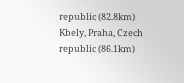republic (82.8km)
Kbely, Praha, Czech republic (86.1km)